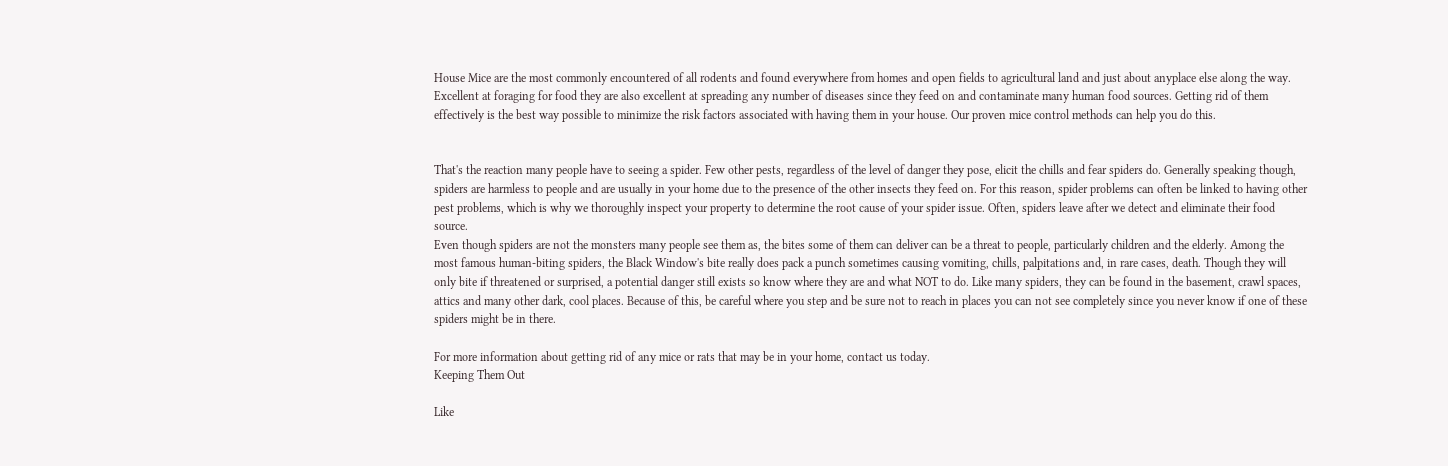House Mice are the most commonly encountered of all rodents and found everywhere from homes and open fields to agricultural land and just about anyplace else along the way. Excellent at foraging for food they are also excellent at spreading any number of diseases since they feed on and contaminate many human food sources. Getting rid of them effectively is the best way possible to minimize the risk factors associated with having them in your house. Our proven mice control methods can help you do this.


That's the reaction many people have to seeing a spider. Few other pests, regardless of the level of danger they pose, elicit the chills and fear spiders do. Generally speaking though, spiders are harmless to people and are usually in your home due to the presence of the other insects they feed on. For this reason, spider problems can often be linked to having other pest problems, which is why we thoroughly inspect your property to determine the root cause of your spider issue. Often, spiders leave after we detect and eliminate their food source.
Even though spiders are not the monsters many people see them as, the bites some of them can deliver can be a threat to people, particularly children and the elderly. Among the most famous human-biting spiders, the Black Window's bite really does pack a punch sometimes causing vomiting, chills, palpitations and, in rare cases, death. Though they will only bite if threatened or surprised, a potential danger still exists so know where they are and what NOT to do. Like many spiders, they can be found in the basement, crawl spaces, attics and many other dark, cool places. Because of this, be careful where you step and be sure not to reach in places you can not see completely since you never know if one of these spiders might be in there.

For more information about getting rid of any mice or rats that may be in your home, contact us today.
Keeping Them Out

Like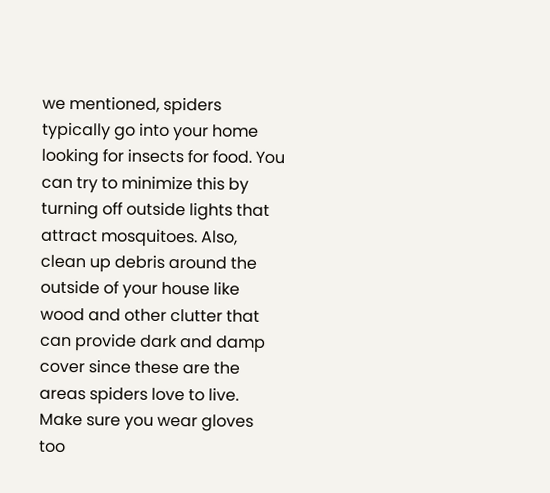we mentioned, spiders typically go into your home looking for insects for food. You can try to minimize this by turning off outside lights that attract mosquitoes. Also, clean up debris around the outside of your house like wood and other clutter that can provide dark and damp cover since these are the areas spiders love to live. Make sure you wear gloves too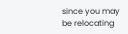since you may be relocating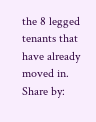the 8 legged tenants that have already moved in.
Share by: